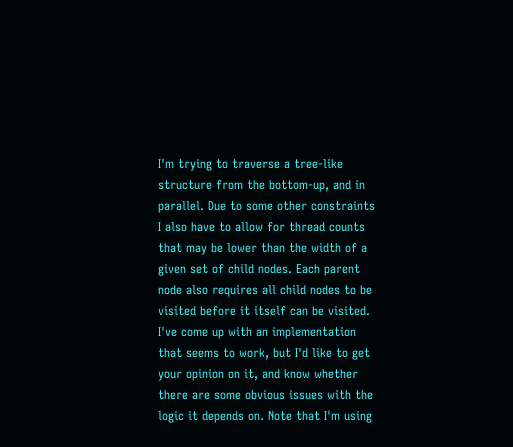I'm trying to traverse a tree-like structure from the bottom-up, and in parallel. Due to some other constraints I also have to allow for thread counts that may be lower than the width of a given set of child nodes. Each parent node also requires all child nodes to be visited before it itself can be visited. I've come up with an implementation that seems to work, but I'd like to get your opinion on it, and know whether there are some obvious issues with the logic it depends on. Note that I'm using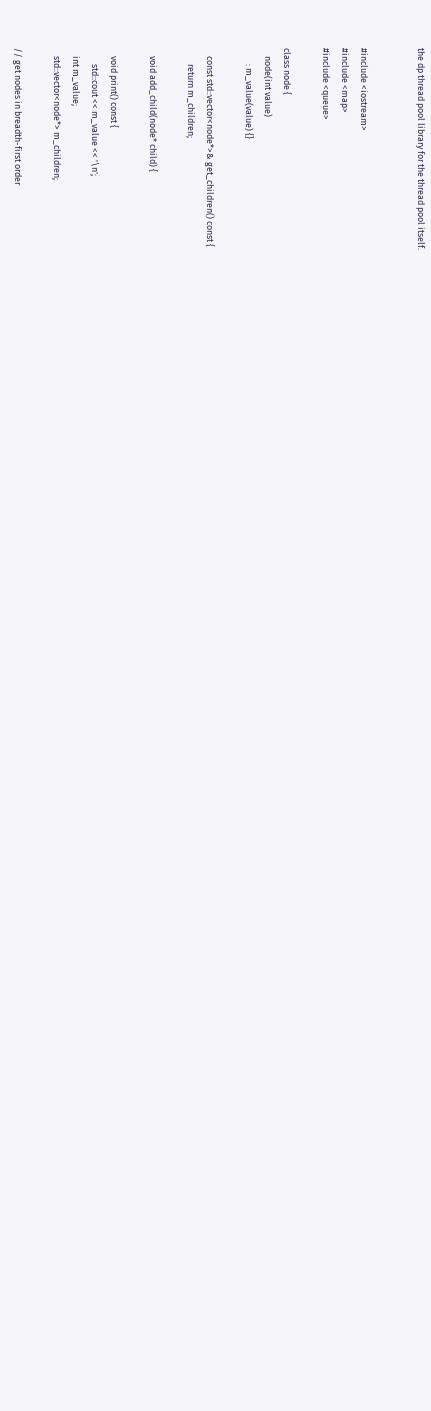the dp thread pool library for the thread pool itself.


#include <iostream>
#include <map>
#include <queue>

class node {
    node(int value)
        : m_value(value) {}

    const std::vector<node*>& get_children() const {
        return m_children;

    void add_child(node* child) {

    void print() const {
        std::cout << m_value << '\n';
    int m_value;
    std::vector<node*> m_children;

// get nodes in breadth-first order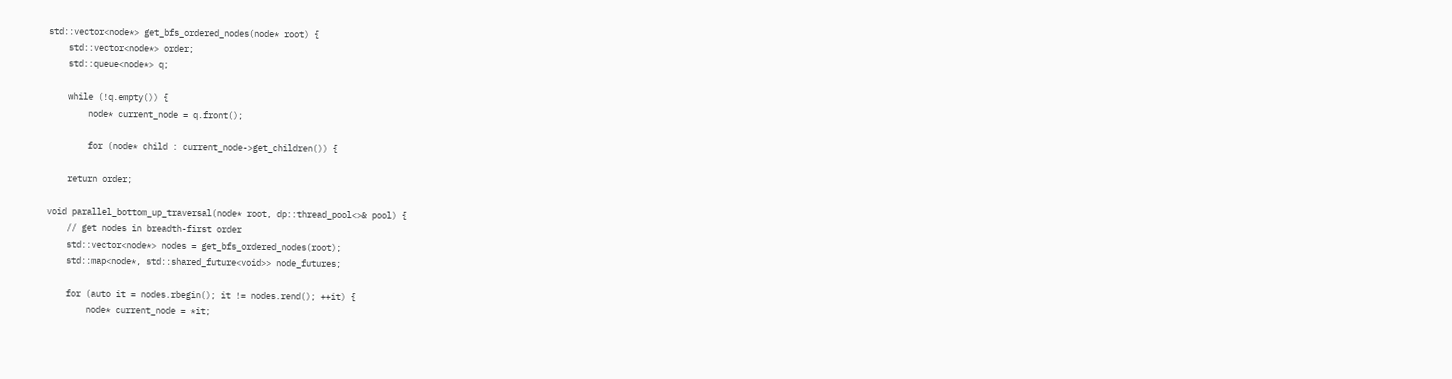std::vector<node*> get_bfs_ordered_nodes(node* root) {
    std::vector<node*> order;
    std::queue<node*> q;

    while (!q.empty()) {
        node* current_node = q.front();

        for (node* child : current_node->get_children()) {

    return order;

void parallel_bottom_up_traversal(node* root, dp::thread_pool<>& pool) {
    // get nodes in breadth-first order
    std::vector<node*> nodes = get_bfs_ordered_nodes(root);
    std::map<node*, std::shared_future<void>> node_futures;

    for (auto it = nodes.rbegin(); it != nodes.rend(); ++it) {
        node* current_node = *it;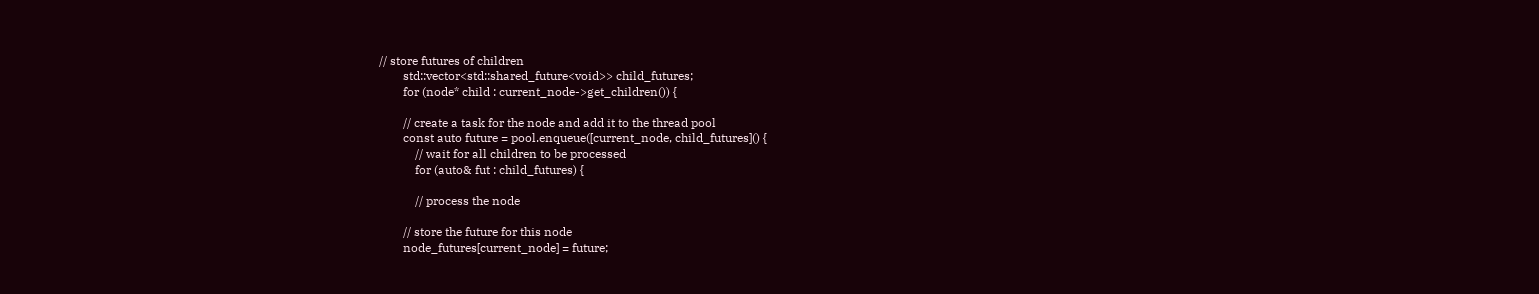// store futures of children
        std::vector<std::shared_future<void>> child_futures;
        for (node* child : current_node->get_children()) {

        // create a task for the node and add it to the thread pool
        const auto future = pool.enqueue([current_node, child_futures]() {
            // wait for all children to be processed
            for (auto& fut : child_futures) {

            // process the node

        // store the future for this node
        node_futures[current_node] = future;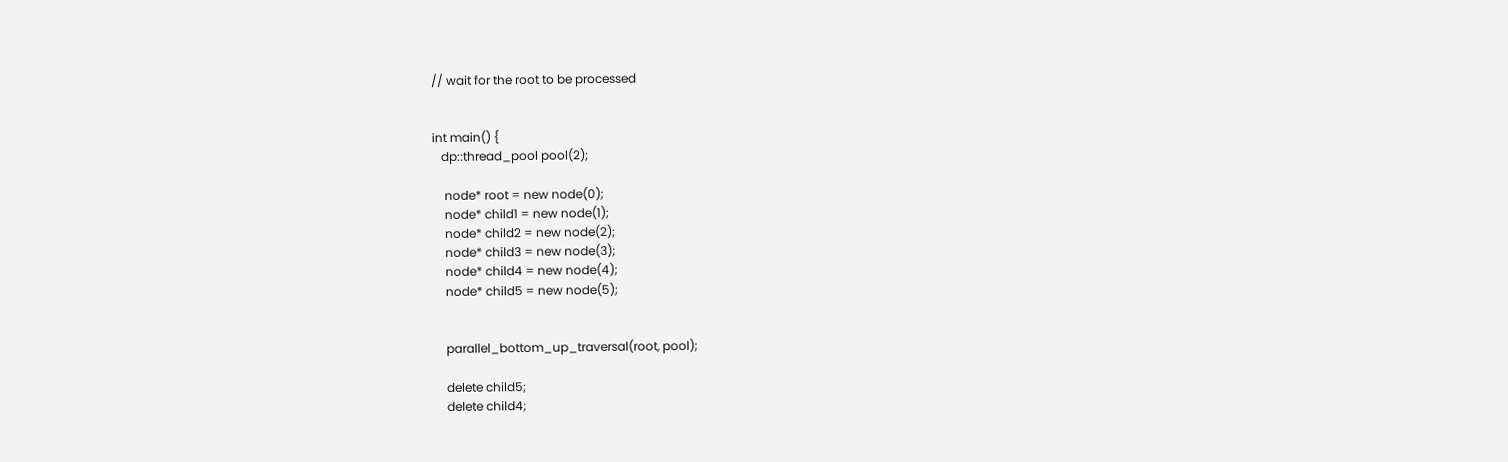// wait for the root to be processed


int main() {
   dp::thread_pool pool(2);

    node* root = new node(0);
    node* child1 = new node(1);
    node* child2 = new node(2);
    node* child3 = new node(3);
    node* child4 = new node(4);
    node* child5 = new node(5);


    parallel_bottom_up_traversal(root, pool);

    delete child5;
    delete child4;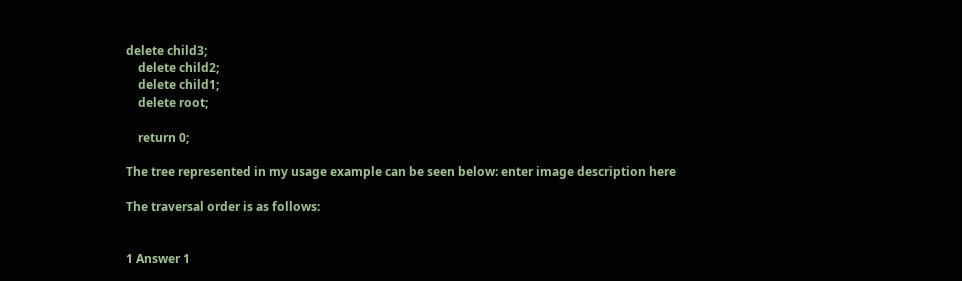delete child3;
    delete child2;
    delete child1;
    delete root;

    return 0;

The tree represented in my usage example can be seen below: enter image description here

The traversal order is as follows:


1 Answer 1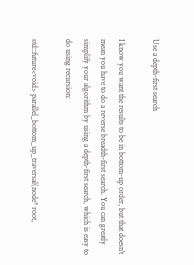Use a depth-first search

I know you want the results to be in bottom-up order, but that doesn't mean you have to do a reverse breadth-first search. You can greatly simplify your algorithm by using a depth-first search, which is easy to do using recursion:

std::future<void> parallel_bottom_up_traversal(node* root,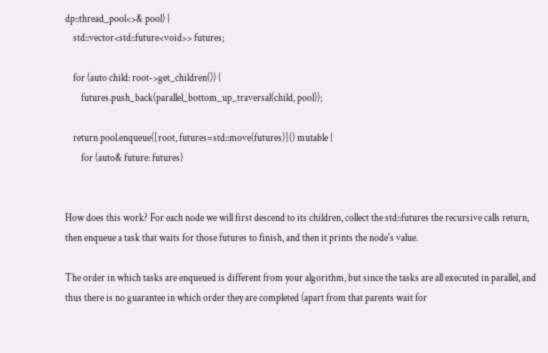dp::thread_pool<>& pool) {
    std::vector<std::future<void>> futures;

    for (auto child: root->get_children()) {
        futures.push_back(parallel_bottom_up_traversal(child, pool));

    return pool.enqueue([root, futures=std::move(futures)]() mutable {
        for (auto& future: futures)


How does this work? For each node we will first descend to its children, collect the std::futures the recursive calls return, then enqueue a task that waits for those futures to finish, and then it prints the node's value.

The order in which tasks are enqueued is different from your algorithm, but since the tasks are all executed in parallel, and thus there is no guarantee in which order they are completed (apart from that parents wait for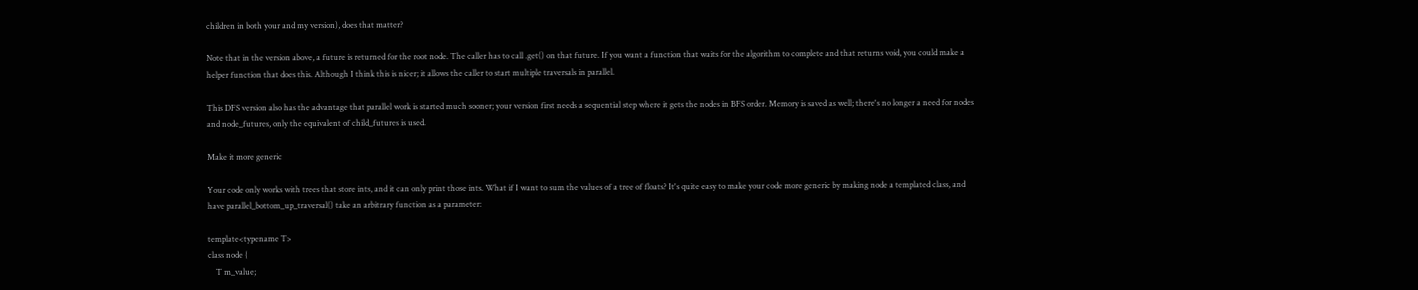children in both your and my version), does that matter?

Note that in the version above, a future is returned for the root node. The caller has to call .get() on that future. If you want a function that waits for the algorithm to complete and that returns void, you could make a helper function that does this. Although I think this is nicer; it allows the caller to start multiple traversals in parallel.

This DFS version also has the advantage that parallel work is started much sooner; your version first needs a sequential step where it gets the nodes in BFS order. Memory is saved as well; there's no longer a need for nodes and node_futures, only the equivalent of child_futures is used.

Make it more generic

Your code only works with trees that store ints, and it can only print those ints. What if I want to sum the values of a tree of floats? It's quite easy to make your code more generic by making node a templated class, and have parallel_bottom_up_traversal() take an arbitrary function as a parameter:

template<typename T>
class node {
    T m_value;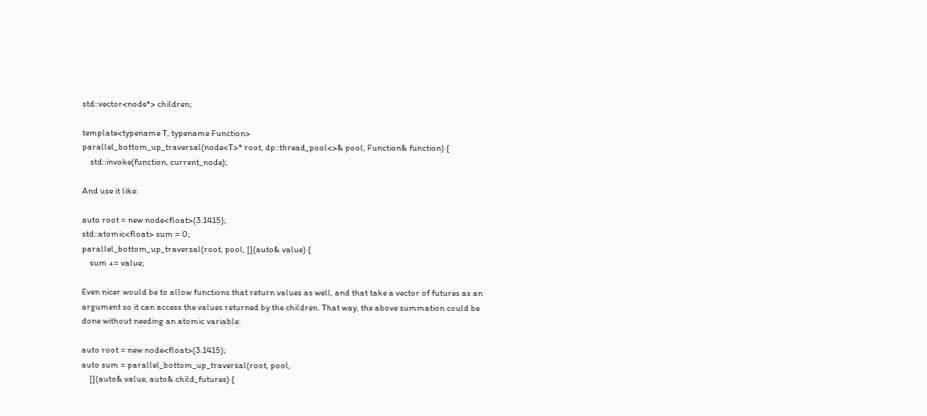std::vector<node*> children;

template<typename T, typename Function>
parallel_bottom_up_traversal(node<T>* root, dp::thread_pool<>& pool, Function& function) {
    std::invoke(function, current_node);

And use it like:

auto root = new node<float>(3.1415);
std::atomic<float> sum = 0;
parallel_bottom_up_traversal(root, pool, [](auto& value) {
    sum += value;

Even nicer would be to allow functions that return values as well, and that take a vector of futures as an argument so it can access the values returned by the children. That way, the above summation could be done without needing an atomic variable:

auto root = new node<float>(3.1415);
auto sum = parallel_bottom_up_traversal(root, pool,
    [](auto& value, auto& child_futures) {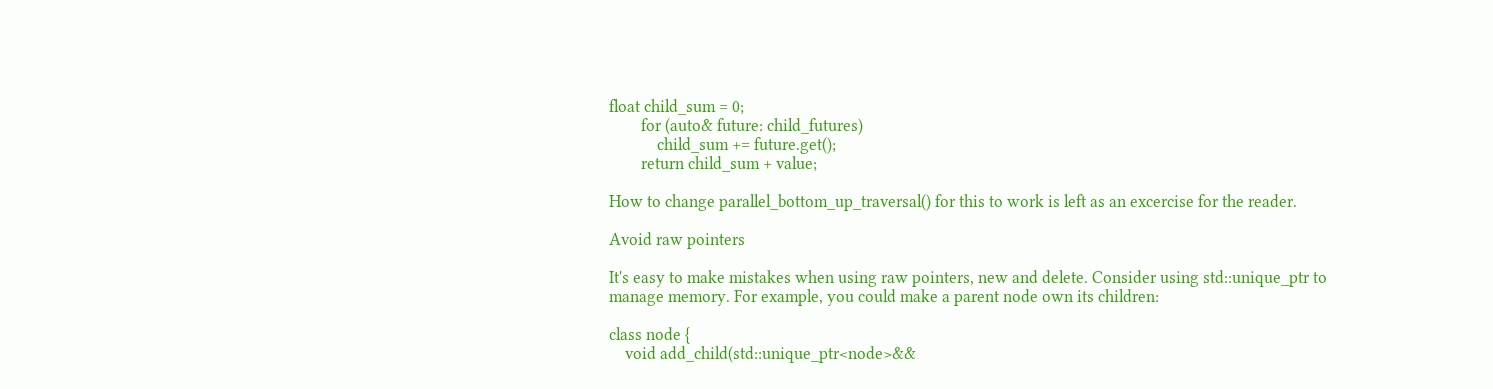float child_sum = 0;
        for (auto& future: child_futures)
            child_sum += future.get();
        return child_sum + value;

How to change parallel_bottom_up_traversal() for this to work is left as an excercise for the reader.

Avoid raw pointers

It's easy to make mistakes when using raw pointers, new and delete. Consider using std::unique_ptr to manage memory. For example, you could make a parent node own its children:

class node {
    void add_child(std::unique_ptr<node>&&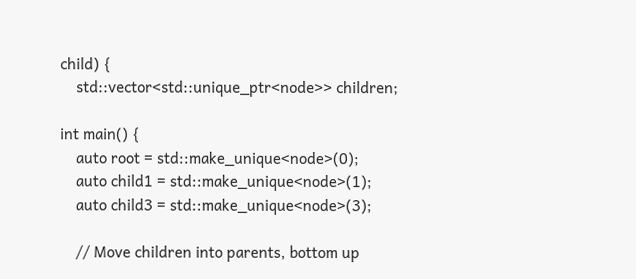child) {
    std::vector<std::unique_ptr<node>> children;

int main() {
    auto root = std::make_unique<node>(0);
    auto child1 = std::make_unique<node>(1);
    auto child3 = std::make_unique<node>(3);

    // Move children into parents, bottom up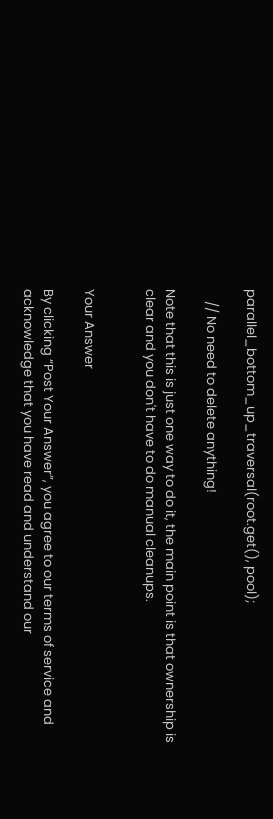parallel_bottom_up_traversal(root.get(), pool);

    // No need to delete anything!

Note that this is just one way to do it, the main point is that ownership is clear and you don't have to do manual cleanups.


Your Answer

By clicking “Post Your Answer”, you agree to our terms of service and acknowledge that you have read and understand our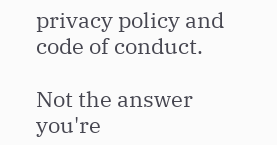privacy policy and code of conduct.

Not the answer you're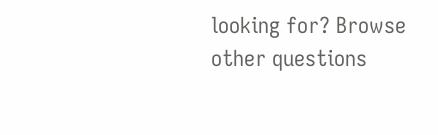looking for? Browse other questions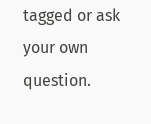tagged or ask your own question.